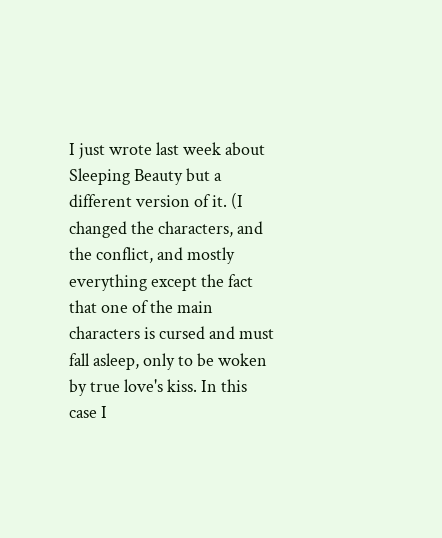I just wrote last week about Sleeping Beauty but a different version of it. (I changed the characters, and the conflict, and mostly everything except the fact that one of the main characters is cursed and must fall asleep, only to be woken by true love's kiss. In this case I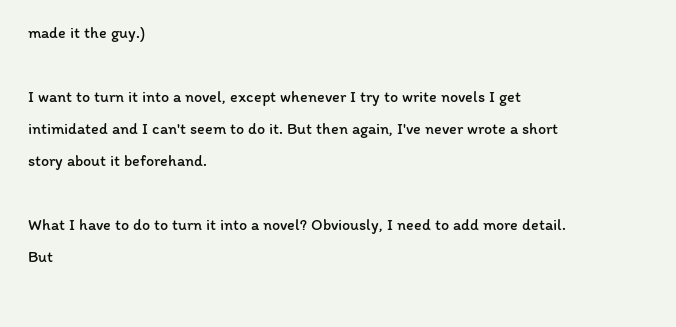made it the guy.)

I want to turn it into a novel, except whenever I try to write novels I get intimidated and I can't seem to do it. But then again, I've never wrote a short story about it beforehand.

What I have to do to turn it into a novel? Obviously, I need to add more detail. But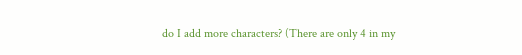do I add more characters? (There are only 4 in my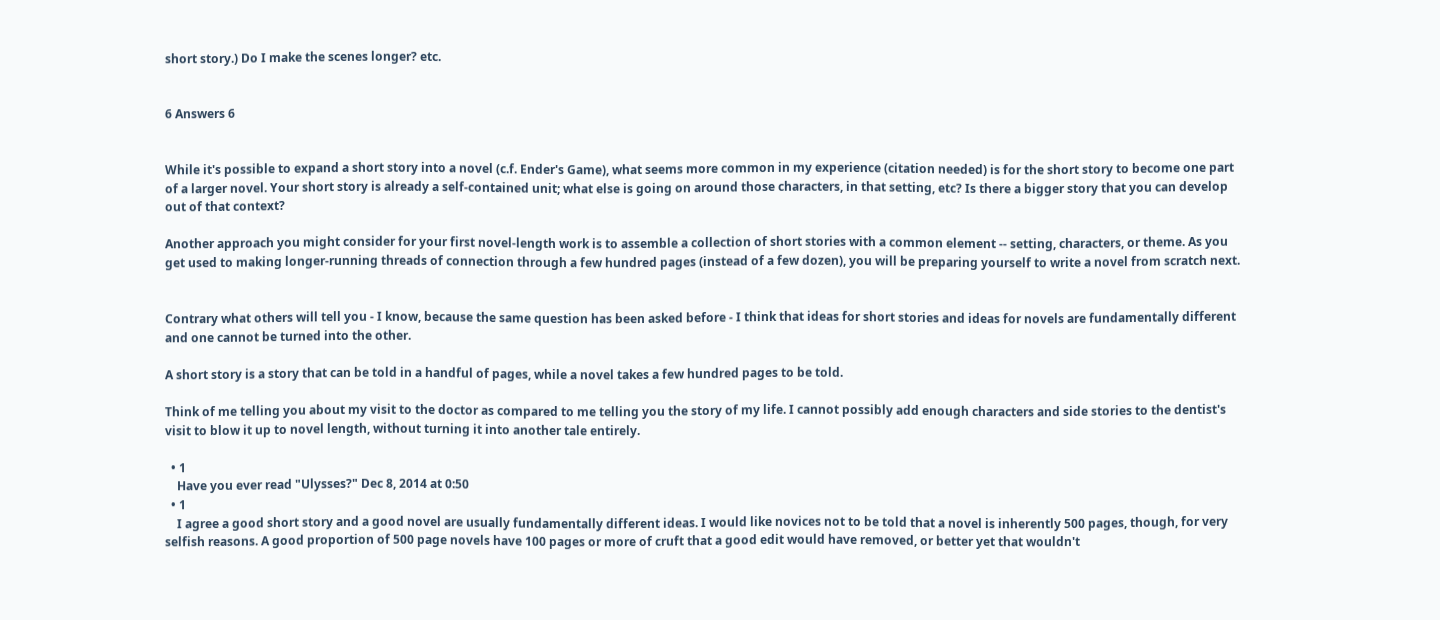short story.) Do I make the scenes longer? etc.


6 Answers 6


While it's possible to expand a short story into a novel (c.f. Ender's Game), what seems more common in my experience (citation needed) is for the short story to become one part of a larger novel. Your short story is already a self-contained unit; what else is going on around those characters, in that setting, etc? Is there a bigger story that you can develop out of that context?

Another approach you might consider for your first novel-length work is to assemble a collection of short stories with a common element -- setting, characters, or theme. As you get used to making longer-running threads of connection through a few hundred pages (instead of a few dozen), you will be preparing yourself to write a novel from scratch next.


Contrary what others will tell you - I know, because the same question has been asked before - I think that ideas for short stories and ideas for novels are fundamentally different and one cannot be turned into the other.

A short story is a story that can be told in a handful of pages, while a novel takes a few hundred pages to be told.

Think of me telling you about my visit to the doctor as compared to me telling you the story of my life. I cannot possibly add enough characters and side stories to the dentist's visit to blow it up to novel length, without turning it into another tale entirely.

  • 1
    Have you ever read "Ulysses?" Dec 8, 2014 at 0:50
  • 1
    I agree a good short story and a good novel are usually fundamentally different ideas. I would like novices not to be told that a novel is inherently 500 pages, though, for very selfish reasons. A good proportion of 500 page novels have 100 pages or more of cruft that a good edit would have removed, or better yet that wouldn't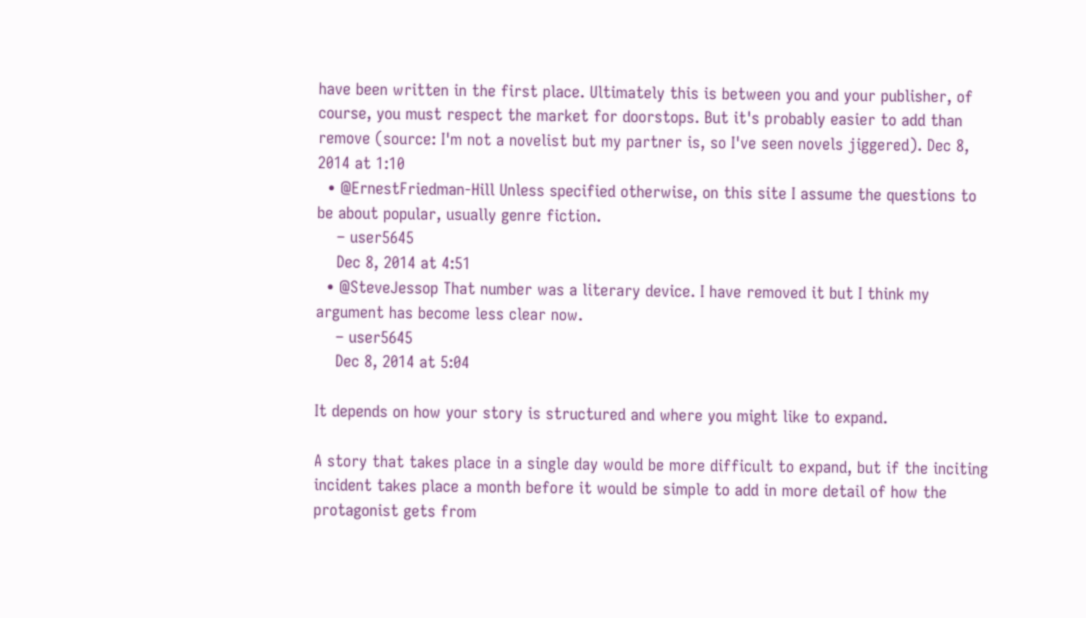have been written in the first place. Ultimately this is between you and your publisher, of course, you must respect the market for doorstops. But it's probably easier to add than remove (source: I'm not a novelist but my partner is, so I've seen novels jiggered). Dec 8, 2014 at 1:10
  • @ErnestFriedman-Hill Unless specified otherwise, on this site I assume the questions to be about popular, usually genre fiction.
    – user5645
    Dec 8, 2014 at 4:51
  • @SteveJessop That number was a literary device. I have removed it but I think my argument has become less clear now.
    – user5645
    Dec 8, 2014 at 5:04

It depends on how your story is structured and where you might like to expand.

A story that takes place in a single day would be more difficult to expand, but if the inciting incident takes place a month before it would be simple to add in more detail of how the protagonist gets from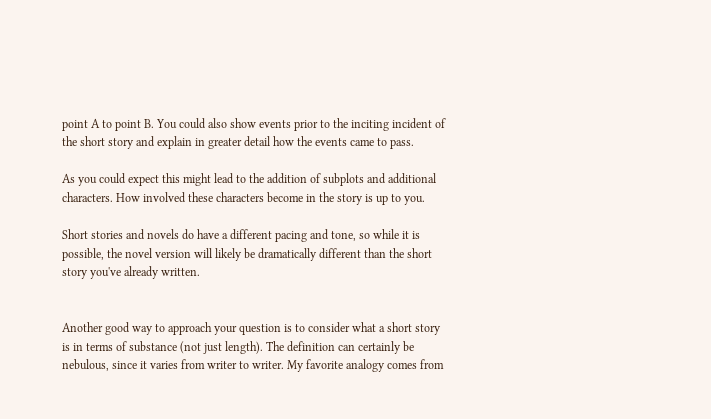point A to point B. You could also show events prior to the inciting incident of the short story and explain in greater detail how the events came to pass.

As you could expect this might lead to the addition of subplots and additional characters. How involved these characters become in the story is up to you.

Short stories and novels do have a different pacing and tone, so while it is possible, the novel version will likely be dramatically different than the short story you've already written.


Another good way to approach your question is to consider what a short story is in terms of substance (not just length). The definition can certainly be nebulous, since it varies from writer to writer. My favorite analogy comes from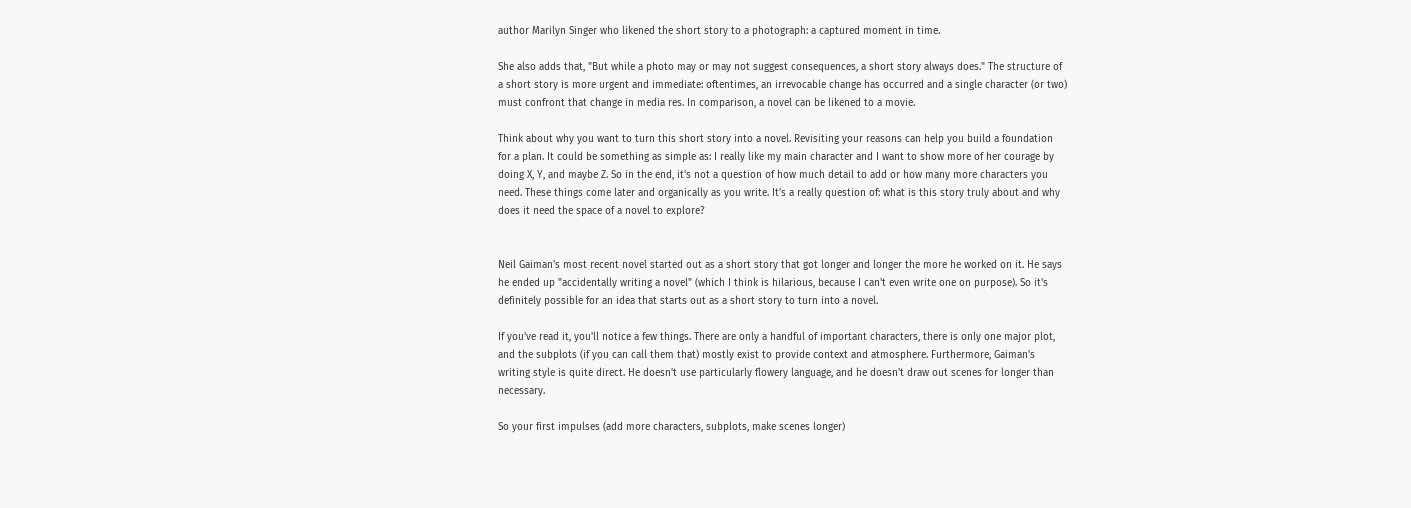author Marilyn Singer who likened the short story to a photograph: a captured moment in time.

She also adds that, "But while a photo may or may not suggest consequences, a short story always does." The structure of a short story is more urgent and immediate: oftentimes, an irrevocable change has occurred and a single character (or two) must confront that change in media res. In comparison, a novel can be likened to a movie.

Think about why you want to turn this short story into a novel. Revisiting your reasons can help you build a foundation for a plan. It could be something as simple as: I really like my main character and I want to show more of her courage by doing X, Y, and maybe Z. So in the end, it's not a question of how much detail to add or how many more characters you need. These things come later and organically as you write. It's a really question of: what is this story truly about and why does it need the space of a novel to explore?


Neil Gaiman's most recent novel started out as a short story that got longer and longer the more he worked on it. He says he ended up "accidentally writing a novel" (which I think is hilarious, because I can't even write one on purpose). So it's definitely possible for an idea that starts out as a short story to turn into a novel.

If you've read it, you'll notice a few things. There are only a handful of important characters, there is only one major plot, and the subplots (if you can call them that) mostly exist to provide context and atmosphere. Furthermore, Gaiman's writing style is quite direct. He doesn't use particularly flowery language, and he doesn't draw out scenes for longer than necessary.

So your first impulses (add more characters, subplots, make scenes longer)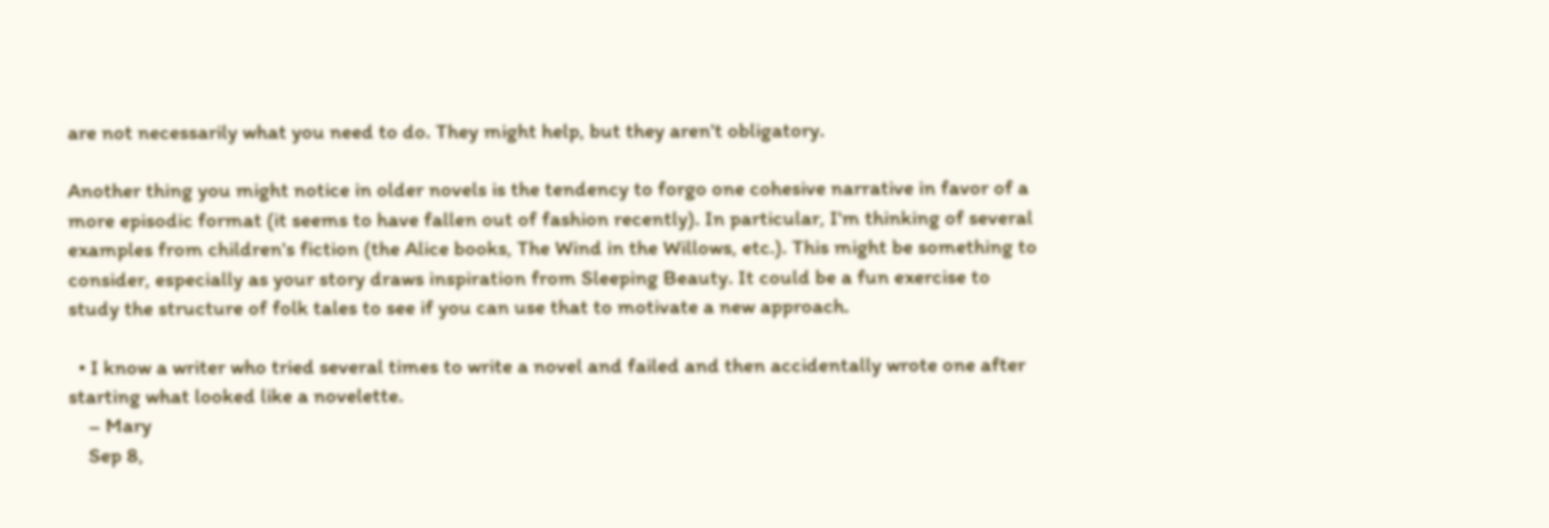are not necessarily what you need to do. They might help, but they aren't obligatory.

Another thing you might notice in older novels is the tendency to forgo one cohesive narrative in favor of a more episodic format (it seems to have fallen out of fashion recently). In particular, I'm thinking of several examples from children's fiction (the Alice books, The Wind in the Willows, etc.). This might be something to consider, especially as your story draws inspiration from Sleeping Beauty. It could be a fun exercise to study the structure of folk tales to see if you can use that to motivate a new approach.

  • I know a writer who tried several times to write a novel and failed and then accidentally wrote one after starting what looked like a novelette.
    – Mary
    Sep 8,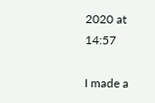2020 at 14:57

I made a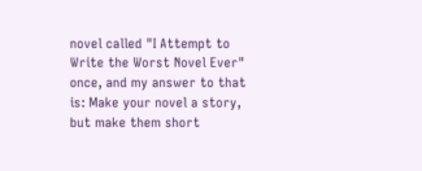novel called "I Attempt to Write the Worst Novel Ever" once, and my answer to that is: Make your novel a story, but make them short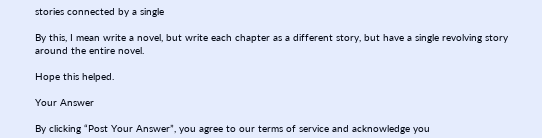stories connected by a single

By this, I mean write a novel, but write each chapter as a different story, but have a single revolving story around the entire novel.

Hope this helped.

Your Answer

By clicking “Post Your Answer”, you agree to our terms of service and acknowledge you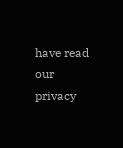have read our privacy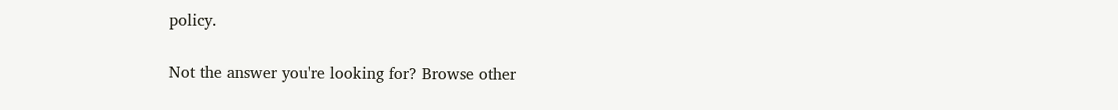policy.

Not the answer you're looking for? Browse other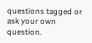questions tagged or ask your own question.